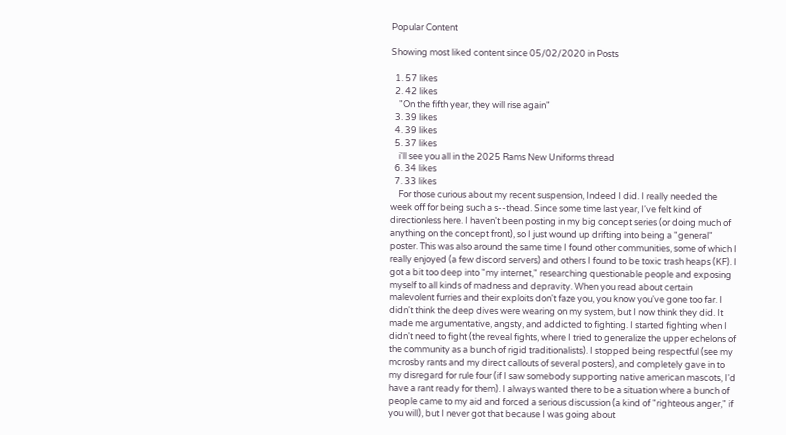Popular Content

Showing most liked content since 05/02/2020 in Posts

  1. 57 likes
  2. 42 likes
    "On the fifth year, they will rise again"
  3. 39 likes
  4. 39 likes
  5. 37 likes
    i'll see you all in the 2025 Rams New Uniforms thread
  6. 34 likes
  7. 33 likes
    For those curious about my recent suspension, Indeed I did. I really needed the week off for being such a s--thead. Since some time last year, I've felt kind of directionless here. I haven't been posting in my big concept series (or doing much of anything on the concept front), so I just wound up drifting into being a "general" poster. This was also around the same time I found other communities, some of which I really enjoyed (a few discord servers) and others I found to be toxic trash heaps (KF). I got a bit too deep into "my internet," researching questionable people and exposing myself to all kinds of madness and depravity. When you read about certain malevolent furries and their exploits don't faze you, you know you've gone too far. I didn't think the deep dives were wearing on my system, but I now think they did. It made me argumentative, angsty, and addicted to fighting. I started fighting when I didn't need to fight (the reveal fights, where I tried to generalize the upper echelons of the community as a bunch of rigid traditionalists). I stopped being respectful (see my mcrosby rants and my direct callouts of several posters), and completely gave in to my disregard for rule four (if I saw somebody supporting native american mascots, I'd have a rant ready for them). I always wanted there to be a situation where a bunch of people came to my aid and forced a serious discussion (a kind of "righteous anger," if you will), but I never got that because I was going about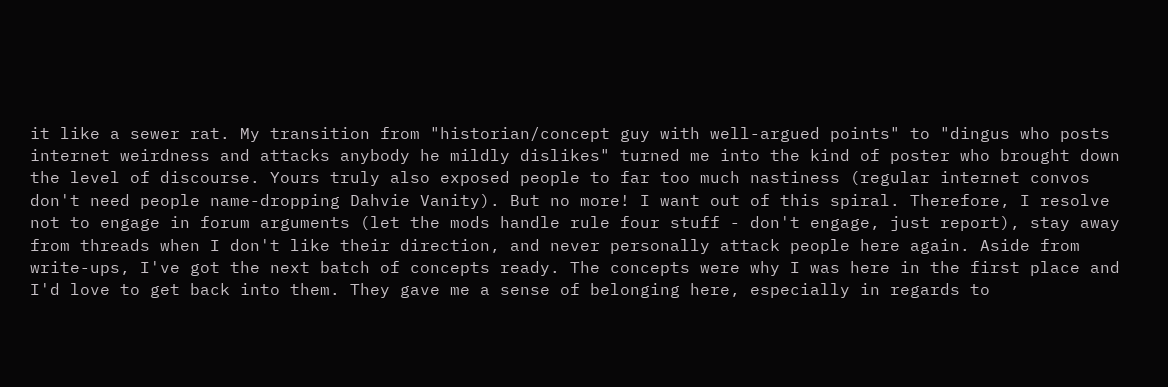it like a sewer rat. My transition from "historian/concept guy with well-argued points" to "dingus who posts internet weirdness and attacks anybody he mildly dislikes" turned me into the kind of poster who brought down the level of discourse. Yours truly also exposed people to far too much nastiness (regular internet convos don't need people name-dropping Dahvie Vanity). But no more! I want out of this spiral. Therefore, I resolve not to engage in forum arguments (let the mods handle rule four stuff - don't engage, just report), stay away from threads when I don't like their direction, and never personally attack people here again. Aside from write-ups, I've got the next batch of concepts ready. The concepts were why I was here in the first place and I'd love to get back into them. They gave me a sense of belonging here, especially in regards to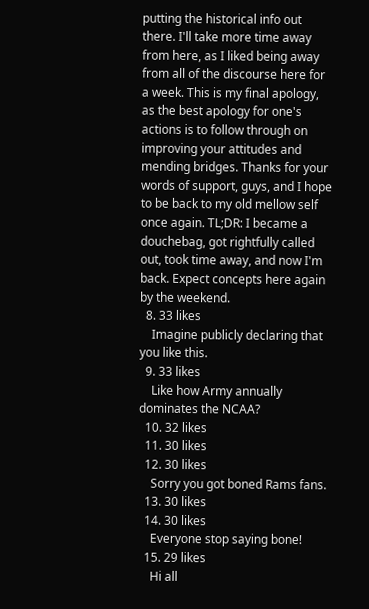putting the historical info out there. I'll take more time away from here, as I liked being away from all of the discourse here for a week. This is my final apology, as the best apology for one's actions is to follow through on improving your attitudes and mending bridges. Thanks for your words of support, guys, and I hope to be back to my old mellow self once again. TL;DR: I became a douchebag, got rightfully called out, took time away, and now I'm back. Expect concepts here again by the weekend.
  8. 33 likes
    Imagine publicly declaring that you like this.
  9. 33 likes
    Like how Army annually dominates the NCAA?
  10. 32 likes
  11. 30 likes
  12. 30 likes
    Sorry you got boned Rams fans.
  13. 30 likes
  14. 30 likes
    Everyone stop saying bone!
  15. 29 likes
    Hi all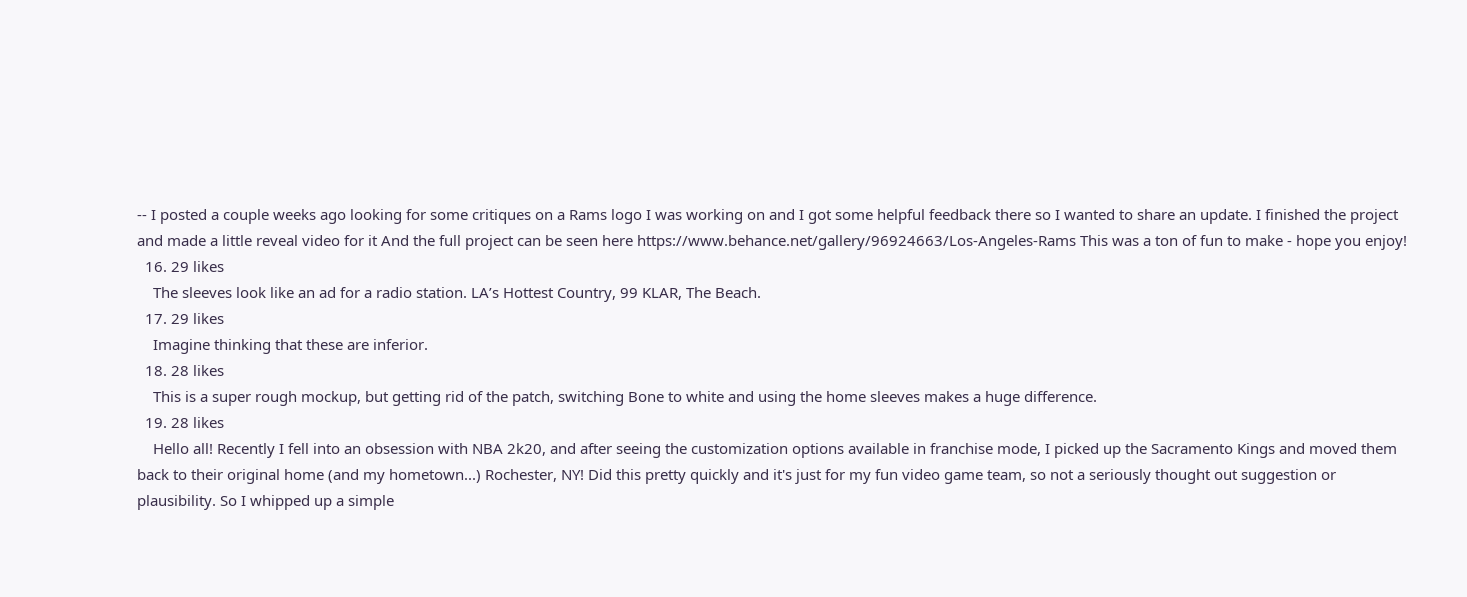-- I posted a couple weeks ago looking for some critiques on a Rams logo I was working on and I got some helpful feedback there so I wanted to share an update. I finished the project and made a little reveal video for it And the full project can be seen here https://www.behance.net/gallery/96924663/Los-Angeles-Rams This was a ton of fun to make - hope you enjoy!
  16. 29 likes
    The sleeves look like an ad for a radio station. LA’s Hottest Country, 99 KLAR, The Beach.
  17. 29 likes
    Imagine thinking that these are inferior.
  18. 28 likes
    This is a super rough mockup, but getting rid of the patch, switching Bone to white and using the home sleeves makes a huge difference.
  19. 28 likes
    Hello all! Recently I fell into an obsession with NBA 2k20, and after seeing the customization options available in franchise mode, I picked up the Sacramento Kings and moved them back to their original home (and my hometown...) Rochester, NY! Did this pretty quickly and it's just for my fun video game team, so not a seriously thought out suggestion or plausibility. So I whipped up a simple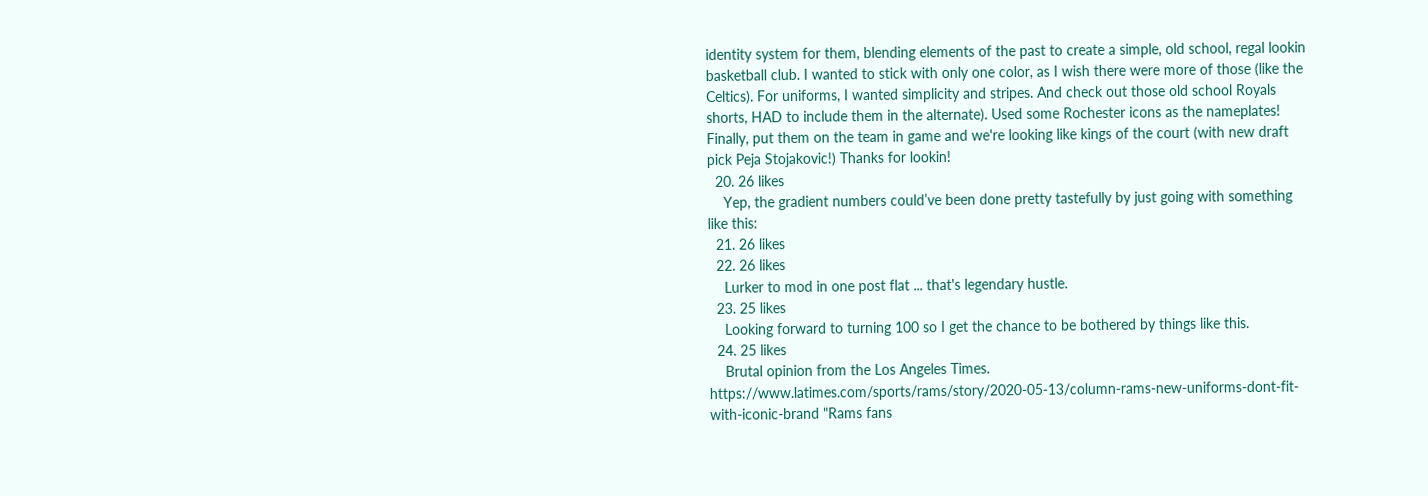identity system for them, blending elements of the past to create a simple, old school, regal lookin basketball club. I wanted to stick with only one color, as I wish there were more of those (like the Celtics). For uniforms, I wanted simplicity and stripes. And check out those old school Royals shorts, HAD to include them in the alternate). Used some Rochester icons as the nameplates! Finally, put them on the team in game and we're looking like kings of the court (with new draft pick Peja Stojakovic!) Thanks for lookin!
  20. 26 likes
    Yep, the gradient numbers could’ve been done pretty tastefully by just going with something like this:
  21. 26 likes
  22. 26 likes
    Lurker to mod in one post flat ... that's legendary hustle.
  23. 25 likes
    Looking forward to turning 100 so I get the chance to be bothered by things like this.
  24. 25 likes
    Brutal opinion from the Los Angeles Times. https://www.latimes.com/sports/rams/story/2020-05-13/column-rams-new-uniforms-dont-fit-with-iconic-brand "Rams fans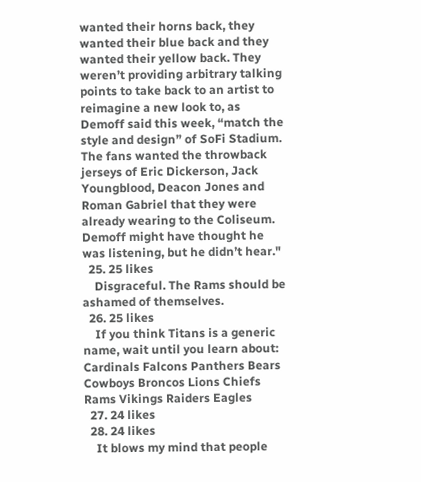wanted their horns back, they wanted their blue back and they wanted their yellow back. They weren’t providing arbitrary talking points to take back to an artist to reimagine a new look to, as Demoff said this week, “match the style and design” of SoFi Stadium. The fans wanted the throwback jerseys of Eric Dickerson, Jack Youngblood, Deacon Jones and Roman Gabriel that they were already wearing to the Coliseum. Demoff might have thought he was listening, but he didn’t hear."
  25. 25 likes
    Disgraceful. The Rams should be ashamed of themselves.
  26. 25 likes
    If you think Titans is a generic name, wait until you learn about: Cardinals Falcons Panthers Bears Cowboys Broncos Lions Chiefs Rams Vikings Raiders Eagles
  27. 24 likes
  28. 24 likes
    It blows my mind that people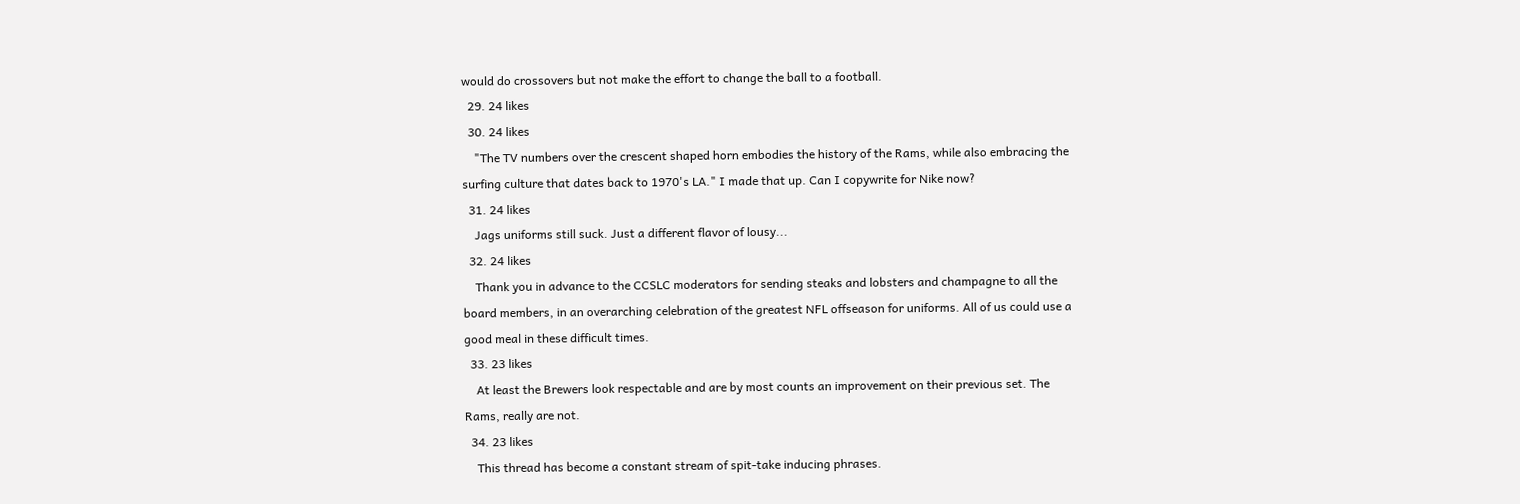would do crossovers but not make the effort to change the ball to a football.
  29. 24 likes
  30. 24 likes
    "The TV numbers over the crescent shaped horn embodies the history of the Rams, while also embracing the surfing culture that dates back to 1970's LA." I made that up. Can I copywrite for Nike now?
  31. 24 likes
    Jags uniforms still suck. Just a different flavor of lousy...
  32. 24 likes
    Thank you in advance to the CCSLC moderators for sending steaks and lobsters and champagne to all the board members, in an overarching celebration of the greatest NFL offseason for uniforms. All of us could use a good meal in these difficult times.
  33. 23 likes
    At least the Brewers look respectable and are by most counts an improvement on their previous set. The Rams, really are not.
  34. 23 likes
    This thread has become a constant stream of spit-take inducing phrases.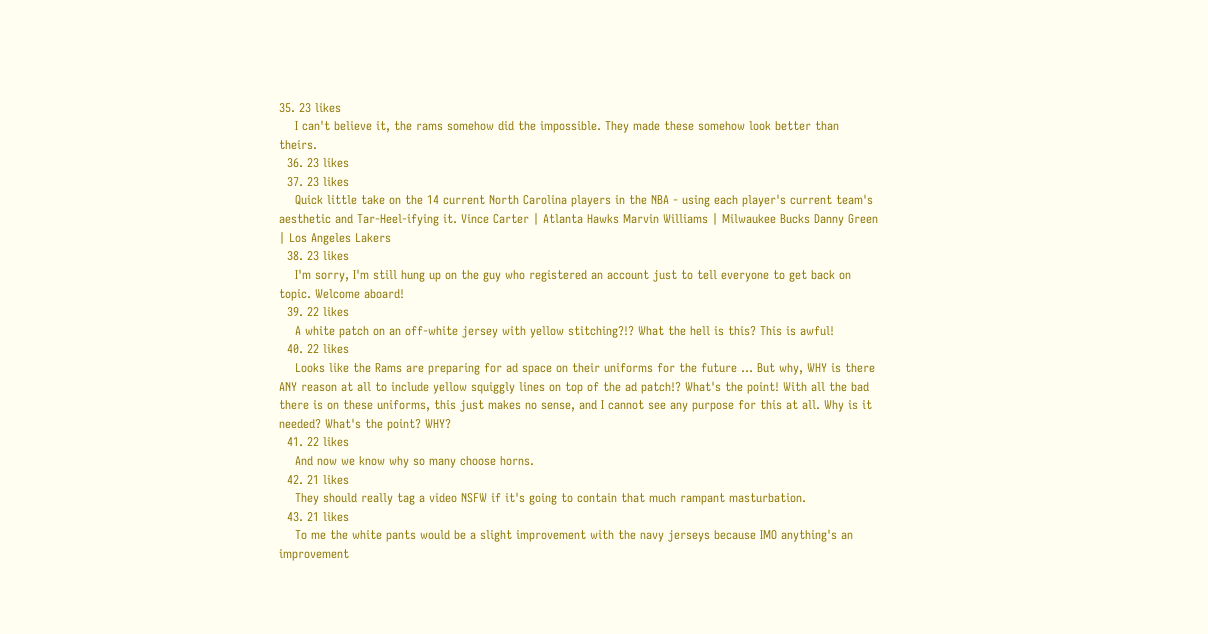35. 23 likes
    I can't believe it, the rams somehow did the impossible. They made these somehow look better than theirs.
  36. 23 likes
  37. 23 likes
    Quick little take on the 14 current North Carolina players in the NBA - using each player's current team's aesthetic and Tar-Heel-ifying it. Vince Carter | Atlanta Hawks Marvin Williams | Milwaukee Bucks Danny Green | Los Angeles Lakers
  38. 23 likes
    I'm sorry, I'm still hung up on the guy who registered an account just to tell everyone to get back on topic. Welcome aboard!
  39. 22 likes
    A white patch on an off-white jersey with yellow stitching?!? What the hell is this? This is awful!
  40. 22 likes
    Looks like the Rams are preparing for ad space on their uniforms for the future ... But why, WHY is there ANY reason at all to include yellow squiggly lines on top of the ad patch!? What's the point! With all the bad there is on these uniforms, this just makes no sense, and I cannot see any purpose for this at all. Why is it needed? What's the point? WHY?
  41. 22 likes
    And now we know why so many choose horns.
  42. 21 likes
    They should really tag a video NSFW if it's going to contain that much rampant masturbation.
  43. 21 likes
    To me the white pants would be a slight improvement with the navy jerseys because IMO anything's an improvement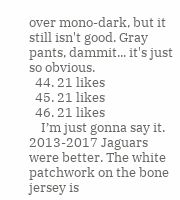over mono-dark, but it still isn't good. Gray pants, dammit... it's just so obvious.
  44. 21 likes
  45. 21 likes
  46. 21 likes
    I’m just gonna say it. 2013-2017 Jaguars were better. The white patchwork on the bone jersey is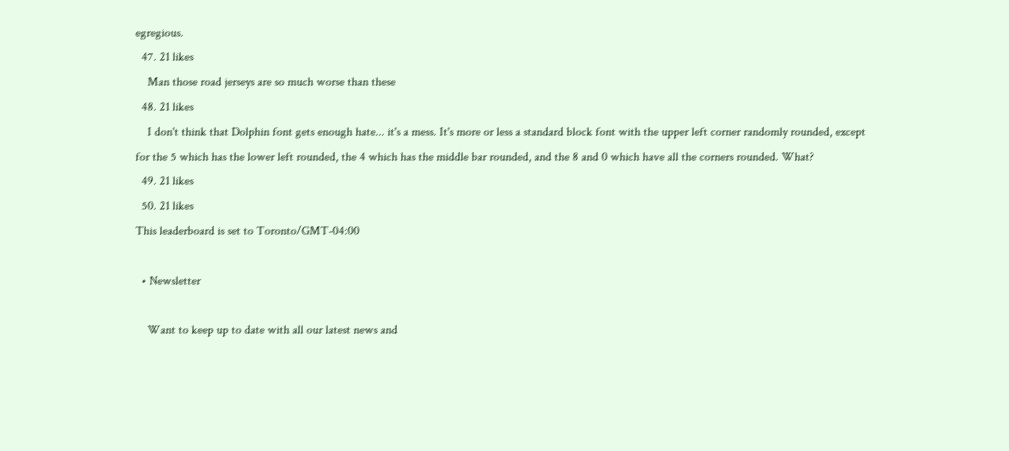egregious.
  47. 21 likes
    Man those road jerseys are so much worse than these
  48. 21 likes
    I don't think that Dolphin font gets enough hate... it's a mess. It's more or less a standard block font with the upper left corner randomly rounded, except for the 5 which has the lower left rounded, the 4 which has the middle bar rounded, and the 8 and 0 which have all the corners rounded. What?
  49. 21 likes
  50. 21 likes
This leaderboard is set to Toronto/GMT-04:00

  • Newsletter

    Want to keep up to date with all our latest news and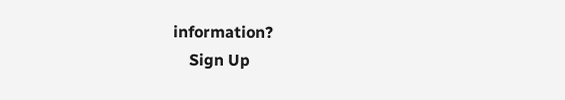information?
    Sign Up